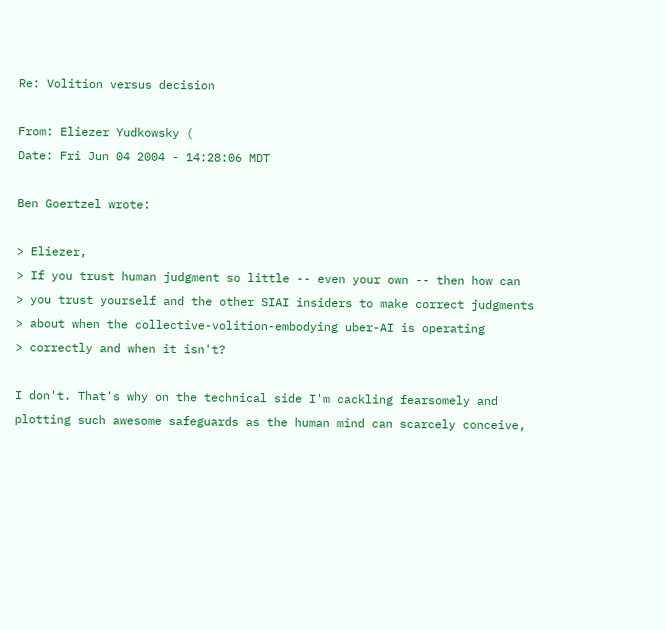Re: Volition versus decision

From: Eliezer Yudkowsky (
Date: Fri Jun 04 2004 - 14:28:06 MDT

Ben Goertzel wrote:

> Eliezer,
> If you trust human judgment so little -- even your own -- then how can
> you trust yourself and the other SIAI insiders to make correct judgments
> about when the collective-volition-embodying uber-AI is operating
> correctly and when it isn't?

I don't. That's why on the technical side I'm cackling fearsomely and
plotting such awesome safeguards as the human mind can scarcely conceive,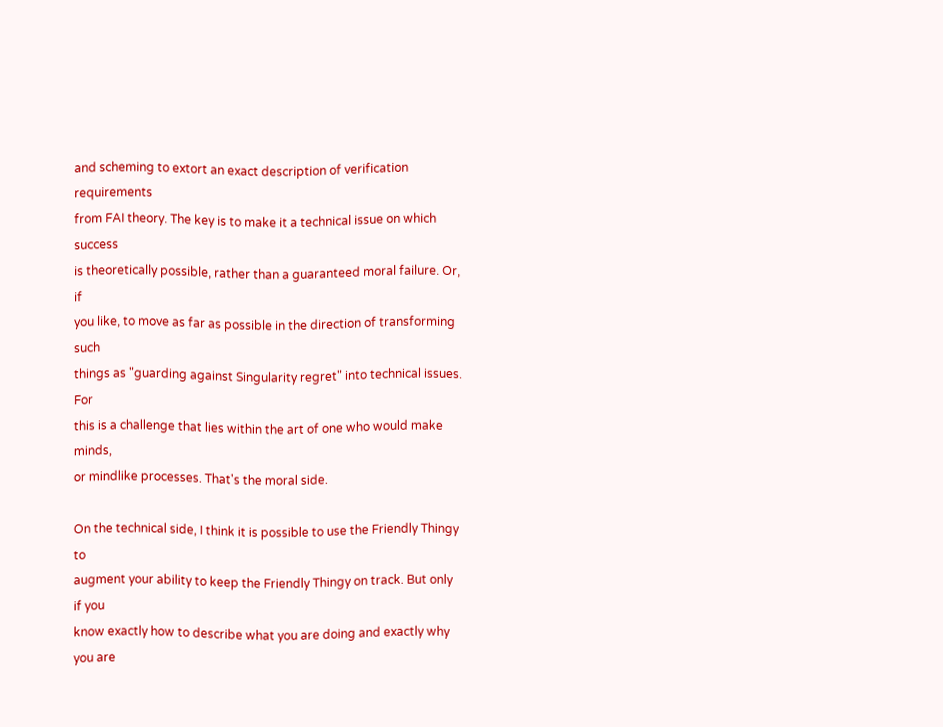and scheming to extort an exact description of verification requirements
from FAI theory. The key is to make it a technical issue on which success
is theoretically possible, rather than a guaranteed moral failure. Or, if
you like, to move as far as possible in the direction of transforming such
things as "guarding against Singularity regret" into technical issues. For
this is a challenge that lies within the art of one who would make minds,
or mindlike processes. That's the moral side.

On the technical side, I think it is possible to use the Friendly Thingy to
augment your ability to keep the Friendly Thingy on track. But only if you
know exactly how to describe what you are doing and exactly why you are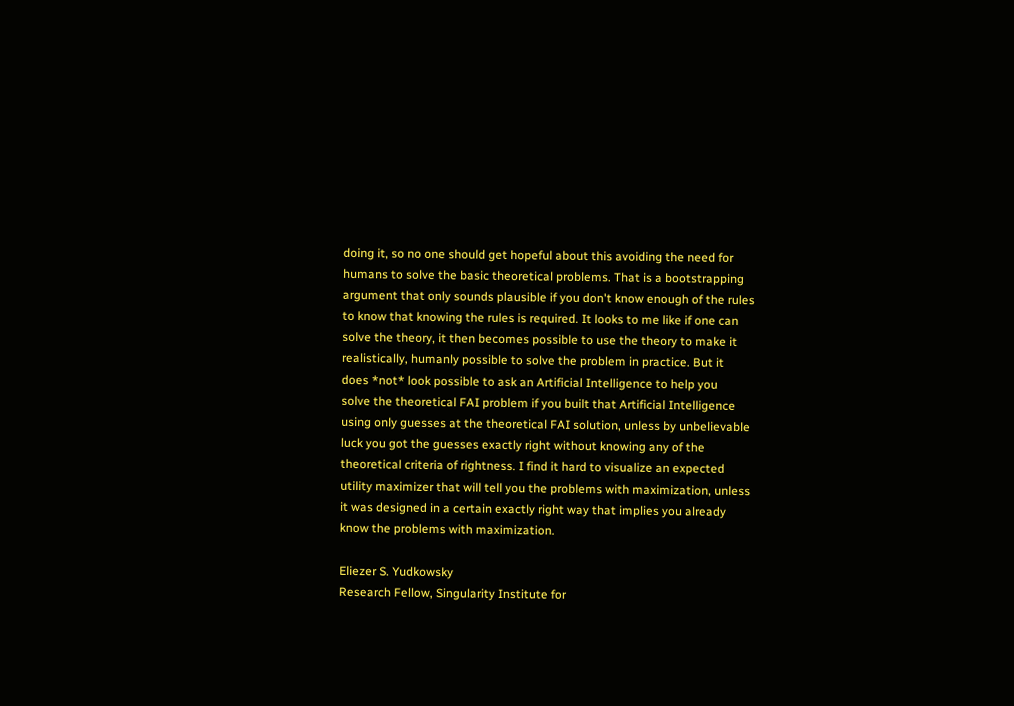doing it, so no one should get hopeful about this avoiding the need for
humans to solve the basic theoretical problems. That is a bootstrapping
argument that only sounds plausible if you don't know enough of the rules
to know that knowing the rules is required. It looks to me like if one can
solve the theory, it then becomes possible to use the theory to make it
realistically, humanly possible to solve the problem in practice. But it
does *not* look possible to ask an Artificial Intelligence to help you
solve the theoretical FAI problem if you built that Artificial Intelligence
using only guesses at the theoretical FAI solution, unless by unbelievable
luck you got the guesses exactly right without knowing any of the
theoretical criteria of rightness. I find it hard to visualize an expected
utility maximizer that will tell you the problems with maximization, unless
it was designed in a certain exactly right way that implies you already
know the problems with maximization.

Eliezer S. Yudkowsky
Research Fellow, Singularity Institute for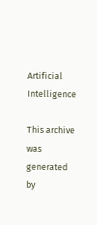Artificial Intelligence

This archive was generated by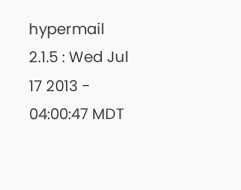hypermail 2.1.5 : Wed Jul 17 2013 - 04:00:47 MDT